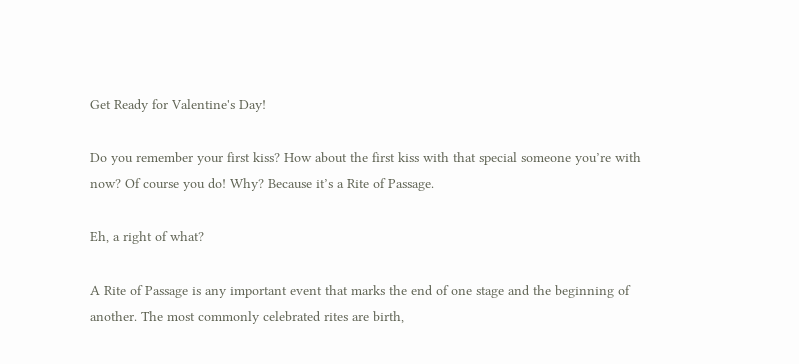Get Ready for Valentine's Day!

Do you remember your first kiss? How about the first kiss with that special someone you’re with now? Of course you do! Why? Because it’s a Rite of Passage.

Eh, a right of what?

A Rite of Passage is any important event that marks the end of one stage and the beginning of another. The most commonly celebrated rites are birth,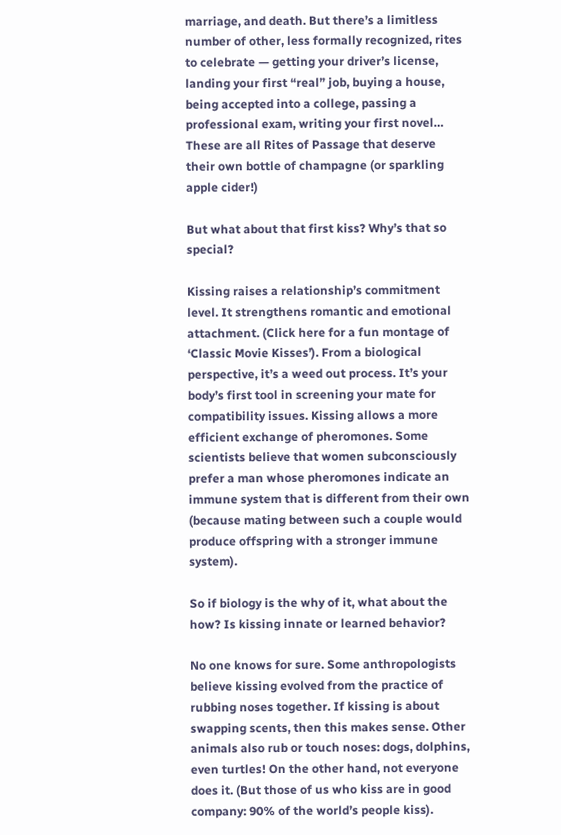marriage, and death. But there’s a limitless number of other, less formally recognized, rites to celebrate — getting your driver’s license, landing your first “real” job, buying a house, being accepted into a college, passing a professional exam, writing your first novel… These are all Rites of Passage that deserve their own bottle of champagne (or sparkling apple cider!)

But what about that first kiss? Why’s that so special?

Kissing raises a relationship’s commitment level. It strengthens romantic and emotional attachment. (Click here for a fun montage of ‘Classic Movie Kisses’). From a biological perspective, it’s a weed out process. It’s your body’s first tool in screening your mate for compatibility issues. Kissing allows a more efficient exchange of pheromones. Some scientists believe that women subconsciously prefer a man whose pheromones indicate an immune system that is different from their own (because mating between such a couple would produce offspring with a stronger immune system).

So if biology is the why of it, what about the how? Is kissing innate or learned behavior?

No one knows for sure. Some anthropologists believe kissing evolved from the practice of rubbing noses together. If kissing is about swapping scents, then this makes sense. Other animals also rub or touch noses: dogs, dolphins, even turtles! On the other hand, not everyone does it. (But those of us who kiss are in good company: 90% of the world’s people kiss).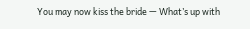You may now kiss the bride — What’s up with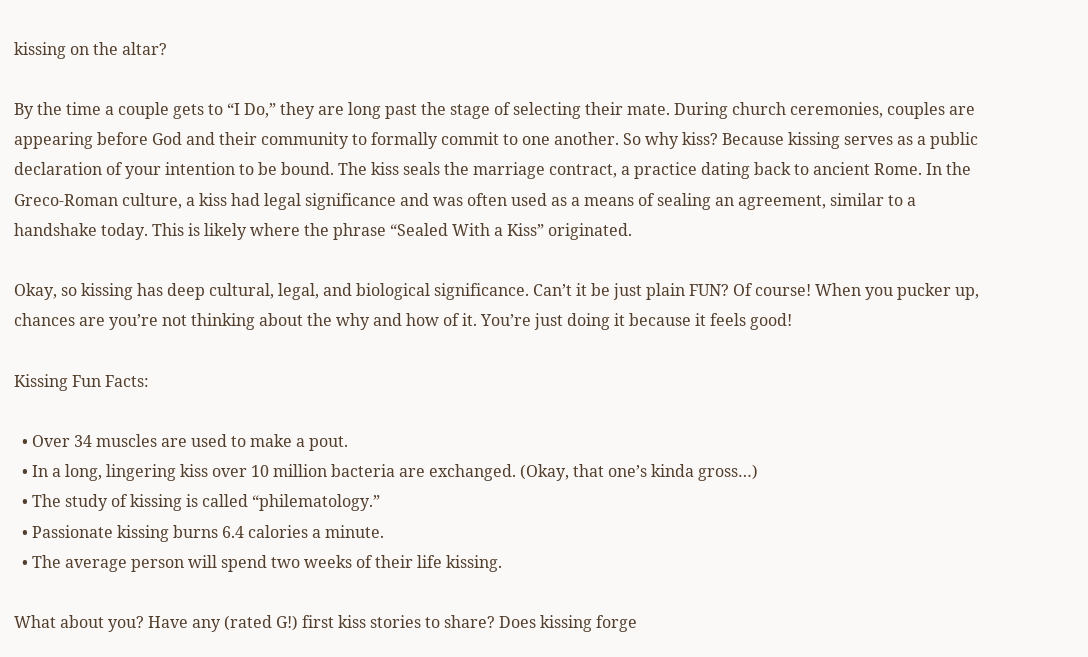kissing on the altar?

By the time a couple gets to “I Do,” they are long past the stage of selecting their mate. During church ceremonies, couples are appearing before God and their community to formally commit to one another. So why kiss? Because kissing serves as a public declaration of your intention to be bound. The kiss seals the marriage contract, a practice dating back to ancient Rome. In the Greco-Roman culture, a kiss had legal significance and was often used as a means of sealing an agreement, similar to a handshake today. This is likely where the phrase “Sealed With a Kiss” originated.

Okay, so kissing has deep cultural, legal, and biological significance. Can’t it be just plain FUN? Of course! When you pucker up, chances are you’re not thinking about the why and how of it. You’re just doing it because it feels good!

Kissing Fun Facts:

  • Over 34 muscles are used to make a pout.
  • In a long, lingering kiss over 10 million bacteria are exchanged. (Okay, that one’s kinda gross…)
  • The study of kissing is called “philematology.”
  • Passionate kissing burns 6.4 calories a minute.
  • The average person will spend two weeks of their life kissing.

What about you? Have any (rated G!) first kiss stories to share? Does kissing forge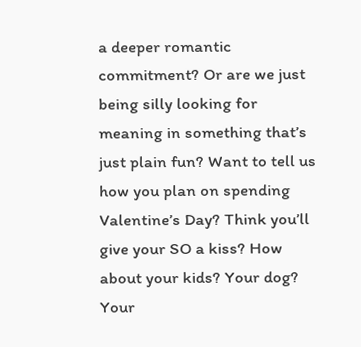a deeper romantic commitment? Or are we just being silly looking for meaning in something that’s just plain fun? Want to tell us how you plan on spending Valentine’s Day? Think you’ll give your SO a kiss? How about your kids? Your dog? Your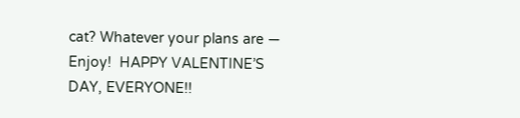cat? Whatever your plans are — Enjoy!  HAPPY VALENTINE’S DAY, EVERYONE!!